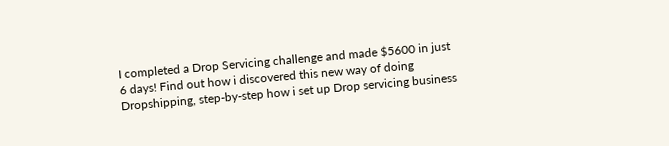I completed a Drop Servicing challenge and made $5600 in just 6 days! Find out how i discovered this new way of doing Dropshipping, step-by-step how i set up Drop servicing business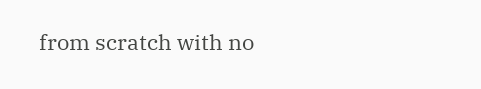from scratch with no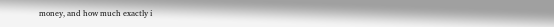money, and how much exactly i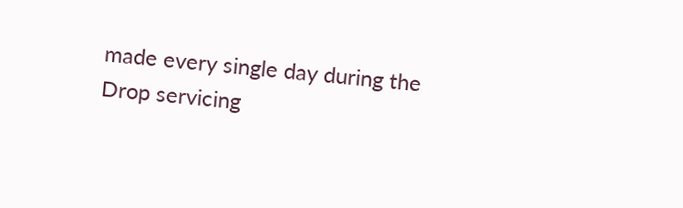made every single day during the Drop servicing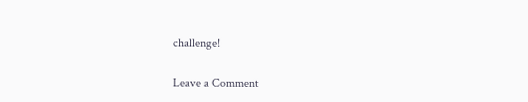challenge!

Leave a Comment